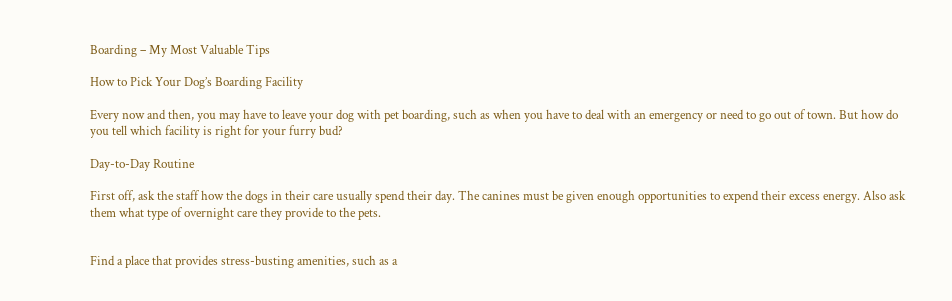Boarding – My Most Valuable Tips

How to Pick Your Dog’s Boarding Facility

Every now and then, you may have to leave your dog with pet boarding, such as when you have to deal with an emergency or need to go out of town. But how do you tell which facility is right for your furry bud?

Day-to-Day Routine

First off, ask the staff how the dogs in their care usually spend their day. The canines must be given enough opportunities to expend their excess energy. Also ask them what type of overnight care they provide to the pets.


Find a place that provides stress-busting amenities, such as a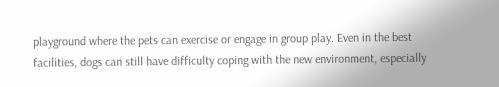playground where the pets can exercise or engage in group play. Even in the best facilities, dogs can still have difficulty coping with the new environment, especially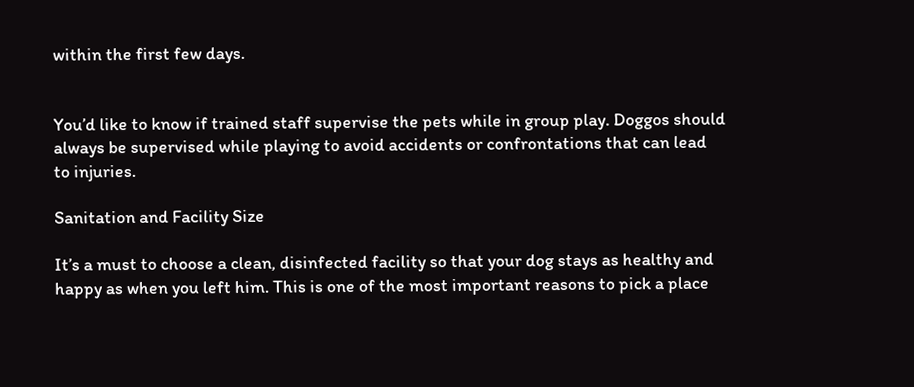within the first few days.


You’d like to know if trained staff supervise the pets while in group play. Doggos should always be supervised while playing to avoid accidents or confrontations that can lead to injuries.

Sanitation and Facility Size

It’s a must to choose a clean, disinfected facility so that your dog stays as healthy and happy as when you left him. This is one of the most important reasons to pick a place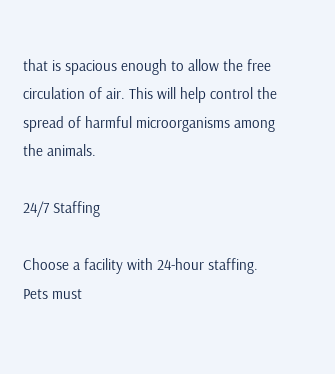that is spacious enough to allow the free circulation of air. This will help control the spread of harmful microorganisms among the animals.

24/7 Staffing

Choose a facility with 24-hour staffing. Pets must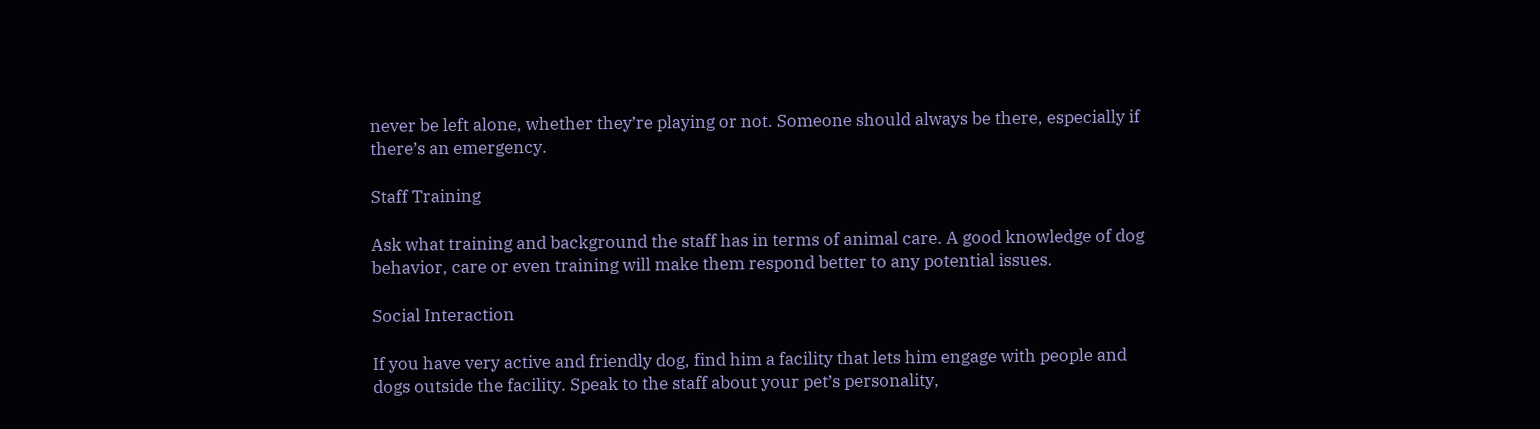never be left alone, whether they’re playing or not. Someone should always be there, especially if there’s an emergency.

Staff Training

Ask what training and background the staff has in terms of animal care. A good knowledge of dog behavior, care or even training will make them respond better to any potential issues.

Social Interaction

If you have very active and friendly dog, find him a facility that lets him engage with people and dogs outside the facility. Speak to the staff about your pet’s personality,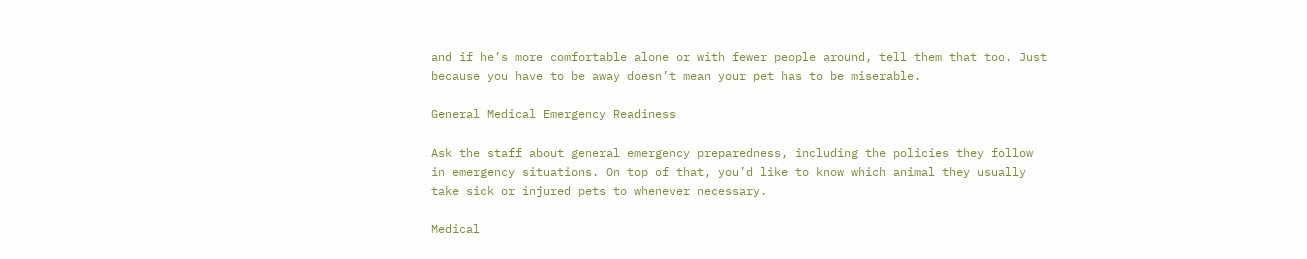and if he’s more comfortable alone or with fewer people around, tell them that too. Just because you have to be away doesn’t mean your pet has to be miserable.

General Medical Emergency Readiness

Ask the staff about general emergency preparedness, including the policies they follow in emergency situations. On top of that, you’d like to know which animal they usually take sick or injured pets to whenever necessary.

Medical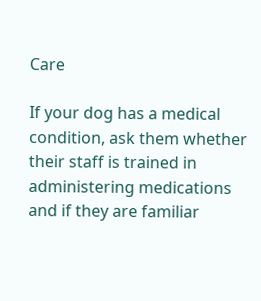Care

If your dog has a medical condition, ask them whether their staff is trained in administering medications and if they are familiar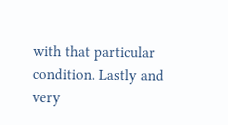with that particular condition. Lastly and very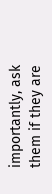importantly, ask them if they are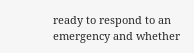ready to respond to an emergency and whether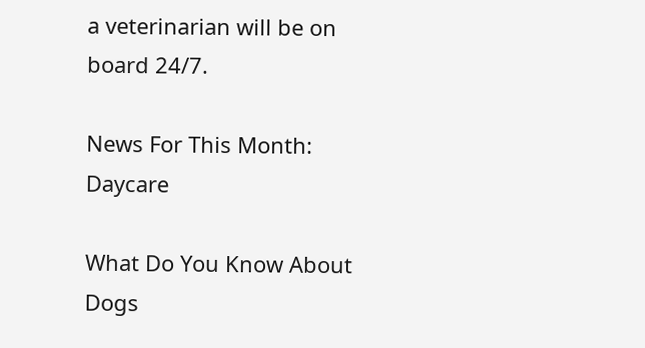a veterinarian will be on board 24/7.

News For This Month: Daycare

What Do You Know About Dogs